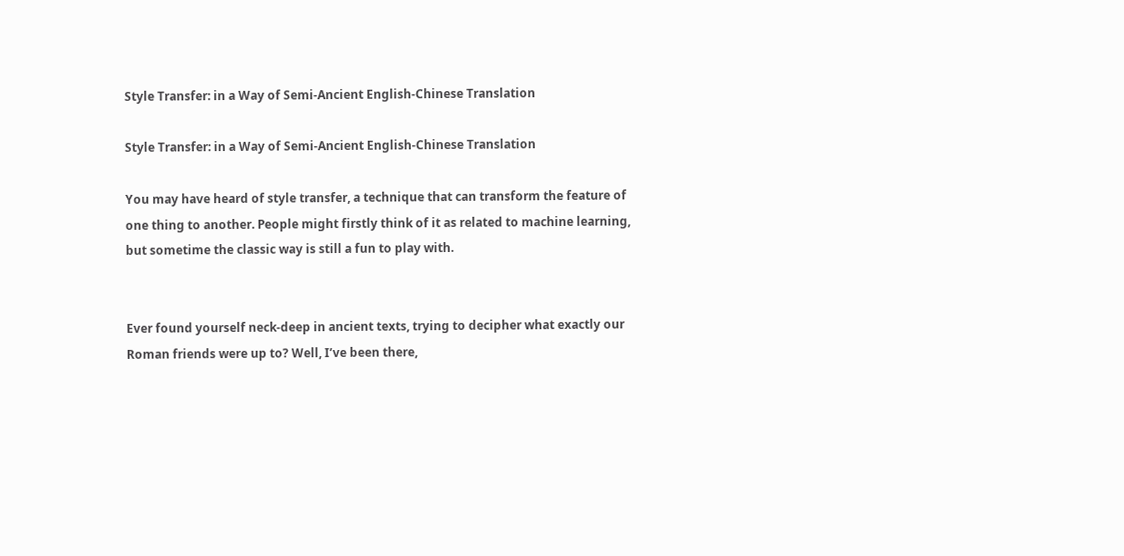Style Transfer: in a Way of Semi-Ancient English-Chinese Translation

Style Transfer: in a Way of Semi-Ancient English-Chinese Translation

You may have heard of style transfer, a technique that can transform the feature of one thing to another. People might firstly think of it as related to machine learning, but sometime the classic way is still a fun to play with.


Ever found yourself neck-deep in ancient texts, trying to decipher what exactly our Roman friends were up to? Well, I’ve been there,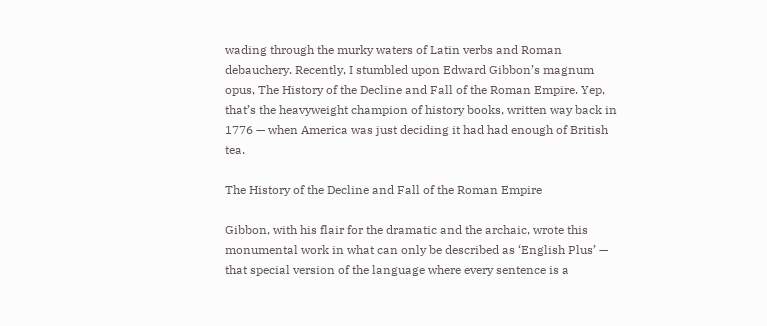wading through the murky waters of Latin verbs and Roman debauchery. Recently, I stumbled upon Edward Gibbon’s magnum opus, The History of the Decline and Fall of the Roman Empire. Yep, that’s the heavyweight champion of history books, written way back in 1776 — when America was just deciding it had had enough of British tea.

The History of the Decline and Fall of the Roman Empire

Gibbon, with his flair for the dramatic and the archaic, wrote this monumental work in what can only be described as ‘English Plus’ — that special version of the language where every sentence is a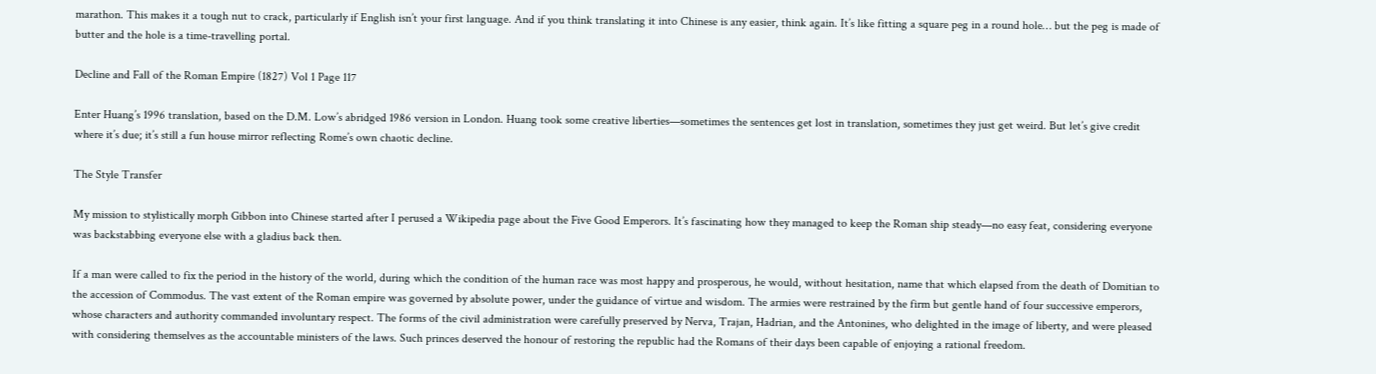marathon. This makes it a tough nut to crack, particularly if English isn’t your first language. And if you think translating it into Chinese is any easier, think again. It’s like fitting a square peg in a round hole… but the peg is made of butter and the hole is a time-travelling portal.

Decline and Fall of the Roman Empire (1827) Vol 1 Page 117

Enter Huang’s 1996 translation, based on the D.M. Low’s abridged 1986 version in London. Huang took some creative liberties—sometimes the sentences get lost in translation, sometimes they just get weird. But let’s give credit where it’s due; it’s still a fun house mirror reflecting Rome’s own chaotic decline.

The Style Transfer

My mission to stylistically morph Gibbon into Chinese started after I perused a Wikipedia page about the Five Good Emperors. It’s fascinating how they managed to keep the Roman ship steady—no easy feat, considering everyone was backstabbing everyone else with a gladius back then.

If a man were called to fix the period in the history of the world, during which the condition of the human race was most happy and prosperous, he would, without hesitation, name that which elapsed from the death of Domitian to the accession of Commodus. The vast extent of the Roman empire was governed by absolute power, under the guidance of virtue and wisdom. The armies were restrained by the firm but gentle hand of four successive emperors, whose characters and authority commanded involuntary respect. The forms of the civil administration were carefully preserved by Nerva, Trajan, Hadrian, and the Antonines, who delighted in the image of liberty, and were pleased with considering themselves as the accountable ministers of the laws. Such princes deserved the honour of restoring the republic had the Romans of their days been capable of enjoying a rational freedom.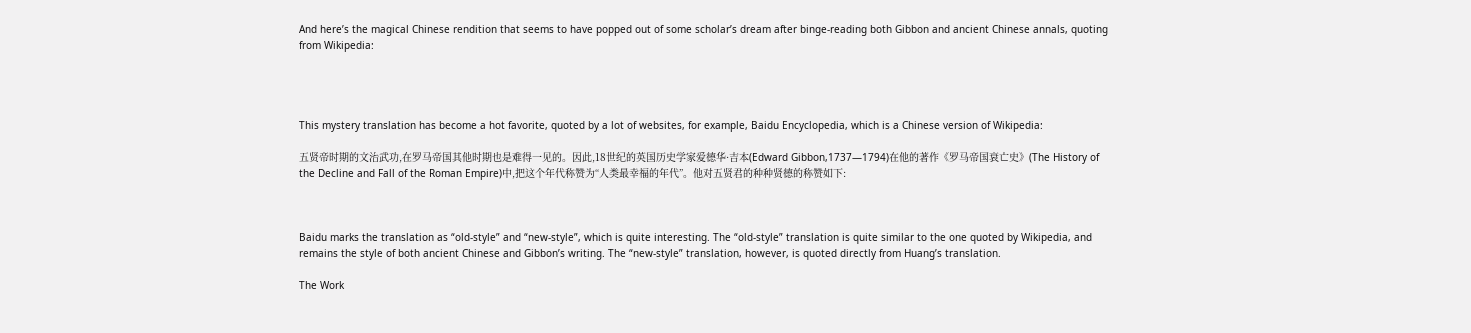And here’s the magical Chinese rendition that seems to have popped out of some scholar’s dream after binge-reading both Gibbon and ancient Chinese annals, quoting from Wikipedia:




This mystery translation has become a hot favorite, quoted by a lot of websites, for example, Baidu Encyclopedia, which is a Chinese version of Wikipedia:

五贤帝时期的文治武功,在罗马帝国其他时期也是难得一见的。因此,18世纪的英国历史学家爱德华·吉本(Edward Gibbon,1737—1794)在他的著作《罗马帝国衰亡史》(The History of the Decline and Fall of the Roman Empire)中,把这个年代称赞为“人类最幸福的年代”。他对五贤君的种种贤德的称赞如下:



Baidu marks the translation as “old-style” and “new-style”, which is quite interesting. The “old-style” translation is quite similar to the one quoted by Wikipedia, and remains the style of both ancient Chinese and Gibbon’s writing. The “new-style” translation, however, is quoted directly from Huang’s translation.

The Work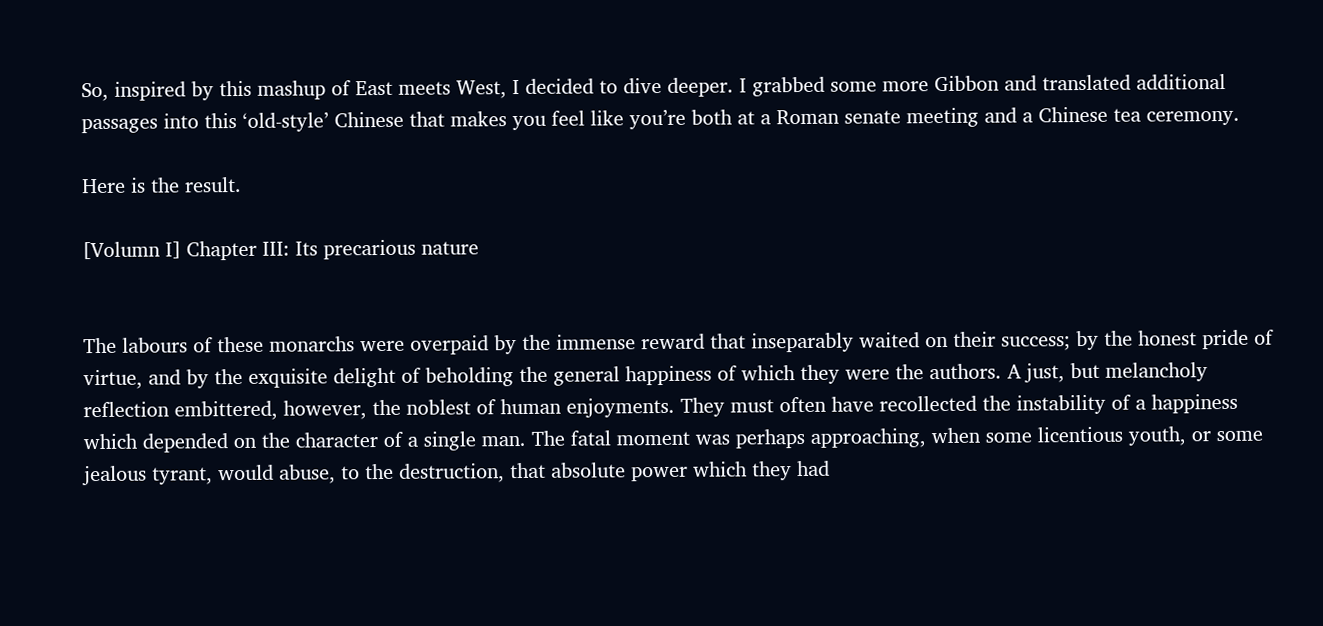So, inspired by this mashup of East meets West, I decided to dive deeper. I grabbed some more Gibbon and translated additional passages into this ‘old-style’ Chinese that makes you feel like you’re both at a Roman senate meeting and a Chinese tea ceremony.

Here is the result.

[Volumn I] Chapter III: Its precarious nature


The labours of these monarchs were overpaid by the immense reward that inseparably waited on their success; by the honest pride of virtue, and by the exquisite delight of beholding the general happiness of which they were the authors. A just, but melancholy reflection embittered, however, the noblest of human enjoyments. They must often have recollected the instability of a happiness which depended on the character of a single man. The fatal moment was perhaps approaching, when some licentious youth, or some jealous tyrant, would abuse, to the destruction, that absolute power which they had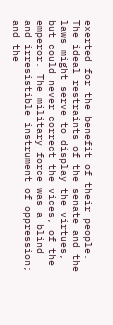exerted for the benefit of their people. The ideal restraints of the senate and the laws might serve to display the virtues, but could never correct the vices, of the emperor. The military force was a blind and irresistible instrument of oppression; and the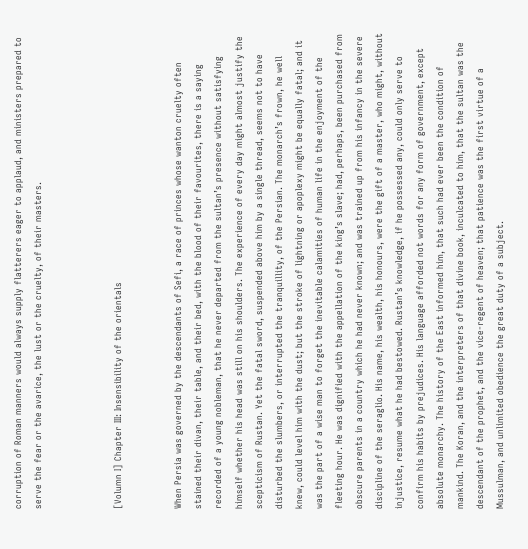corruption of Roman manners would always supply flatterers eager to applaud, and ministers prepared to serve the fear or the avarice, the lust or the cruelty, of their masters.



[Volumn I] Chapter III: Insensibility of the orientals


When Persia was governed by the descendants of Sefi, a race of princes whose wanton cruelty often stained their divan, their table, and their bed, with the blood of their favourites, there is a saying recorded of a young nobleman, that he never departed from the sultan’s presence without satisfying himself whether his head was still on his shoulders. The experience of every day might almost justify the scepticism of Rustan. Yet the fatal sword, suspended above him by a single thread, seems not to have disturbed the slumbers, or interrupted the tranquillity, of the Persian. The monarch’s frown, he well knew, could level him with the dust; but the stroke of lightning or apoplexy might be equally fatal; and it was the part of a wise man to forget the inevitable calamities of human life in the enjoyment of the fleeting hour. He was dignified with the appellation of the king’s slave; had, perhaps, been purchased from obscure parents in a country which he had never known; and was trained up from his infancy in the severe discipline of the seraglio. His name, his wealth, his honours, were the gift of a master, who might, without injustice, resume what he had bestowed. Rustan’s knowledge, if he possessed any, could only serve to confirm his habits by prejudices. His language afforded not words for any form of government, except absolute monarchy. The history of the East informed him, that such had ever been the condition of mankind. The Koran, and the interpreters of that divine book, inculcated to him, that the sultan was the descendant of the prophet, and the vice-regent of heaven; that patience was the first virtue of a Mussulman, and unlimited obedience the great duty of a subject.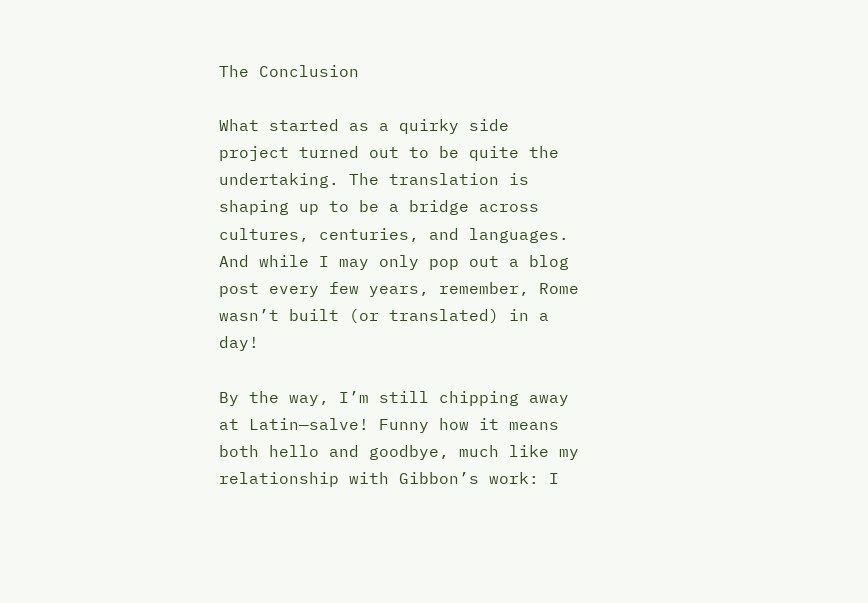The Conclusion

What started as a quirky side project turned out to be quite the undertaking. The translation is shaping up to be a bridge across cultures, centuries, and languages. And while I may only pop out a blog post every few years, remember, Rome wasn’t built (or translated) in a day!

By the way, I’m still chipping away at Latin—salve! Funny how it means both hello and goodbye, much like my relationship with Gibbon’s work: I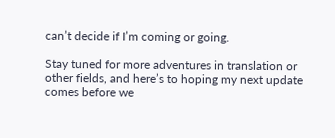can’t decide if I’m coming or going.

Stay tuned for more adventures in translation or other fields, and here’s to hoping my next update comes before we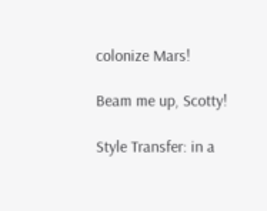colonize Mars!

Beam me up, Scotty!

Style Transfer: in a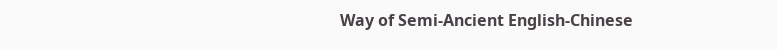Way of Semi-Ancient English-Chinese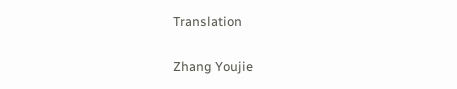Translation


Zhang Youjie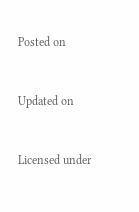Posted on


Updated on


Licensed under